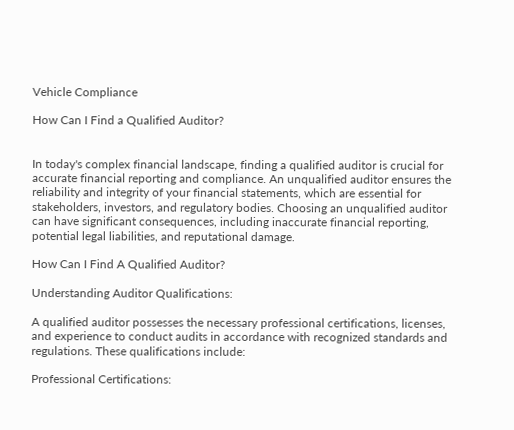Vehicle Compliance

How Can I Find a Qualified Auditor?


In today's complex financial landscape, finding a qualified auditor is crucial for accurate financial reporting and compliance. An unqualified auditor ensures the reliability and integrity of your financial statements, which are essential for stakeholders, investors, and regulatory bodies. Choosing an unqualified auditor can have significant consequences, including inaccurate financial reporting, potential legal liabilities, and reputational damage.

How Can I Find A Qualified Auditor?

Understanding Auditor Qualifications:

A qualified auditor possesses the necessary professional certifications, licenses, and experience to conduct audits in accordance with recognized standards and regulations. These qualifications include:

Professional Certifications: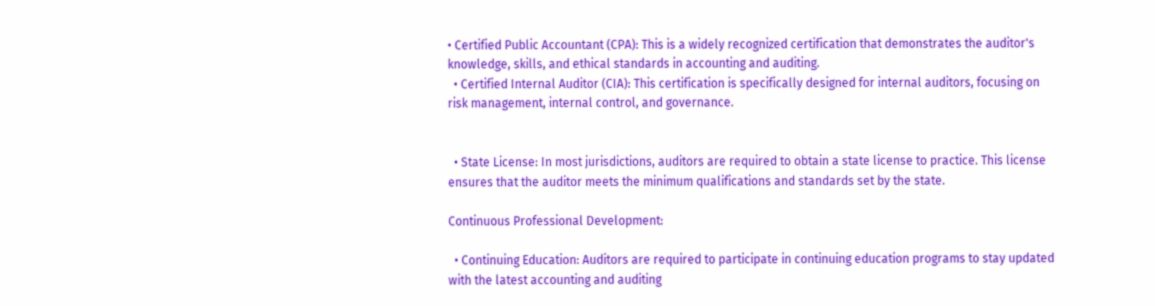• Certified Public Accountant (CPA): This is a widely recognized certification that demonstrates the auditor's knowledge, skills, and ethical standards in accounting and auditing.
  • Certified Internal Auditor (CIA): This certification is specifically designed for internal auditors, focusing on risk management, internal control, and governance.


  • State License: In most jurisdictions, auditors are required to obtain a state license to practice. This license ensures that the auditor meets the minimum qualifications and standards set by the state.

Continuous Professional Development:

  • Continuing Education: Auditors are required to participate in continuing education programs to stay updated with the latest accounting and auditing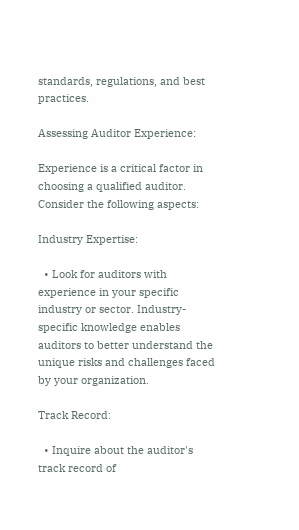standards, regulations, and best practices.

Assessing Auditor Experience:

Experience is a critical factor in choosing a qualified auditor. Consider the following aspects:

Industry Expertise:

  • Look for auditors with experience in your specific industry or sector. Industry-specific knowledge enables auditors to better understand the unique risks and challenges faced by your organization.

Track Record:

  • Inquire about the auditor's track record of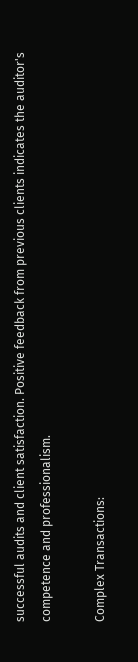successful audits and client satisfaction. Positive feedback from previous clients indicates the auditor's competence and professionalism.

Complex Transactions: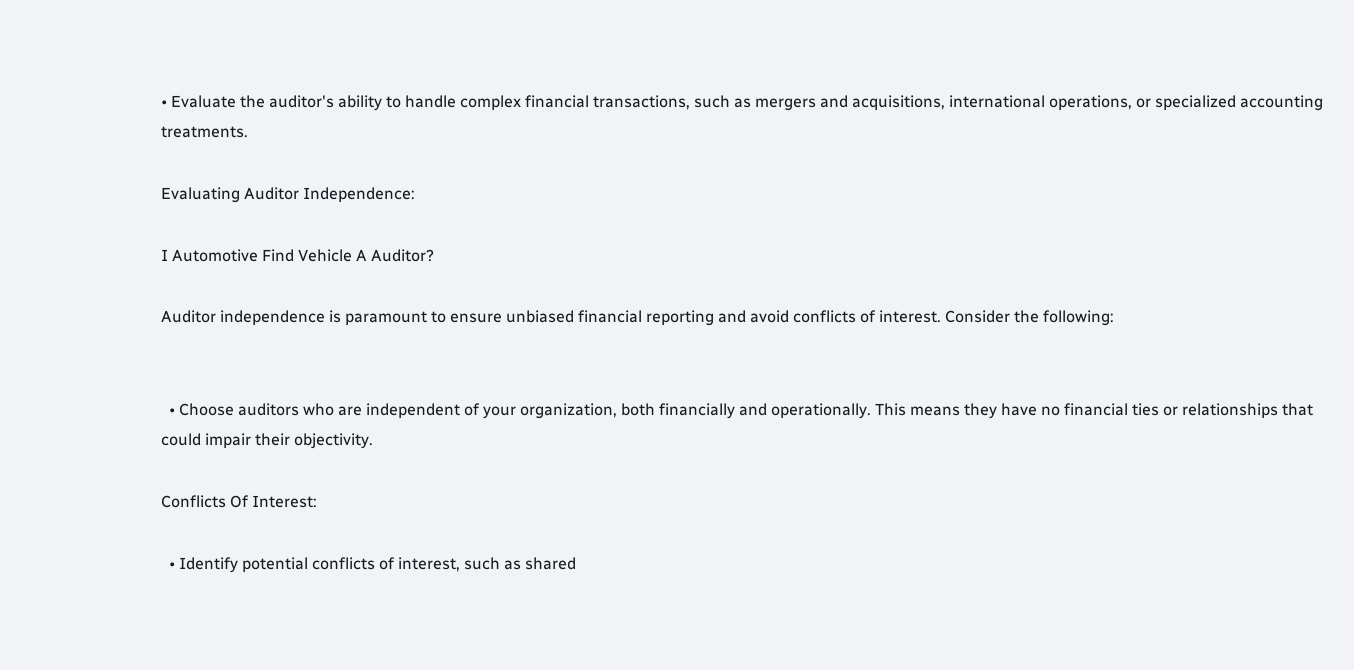• Evaluate the auditor's ability to handle complex financial transactions, such as mergers and acquisitions, international operations, or specialized accounting treatments.

Evaluating Auditor Independence:

I Automotive Find Vehicle A Auditor?

Auditor independence is paramount to ensure unbiased financial reporting and avoid conflicts of interest. Consider the following:


  • Choose auditors who are independent of your organization, both financially and operationally. This means they have no financial ties or relationships that could impair their objectivity.

Conflicts Of Interest:

  • Identify potential conflicts of interest, such as shared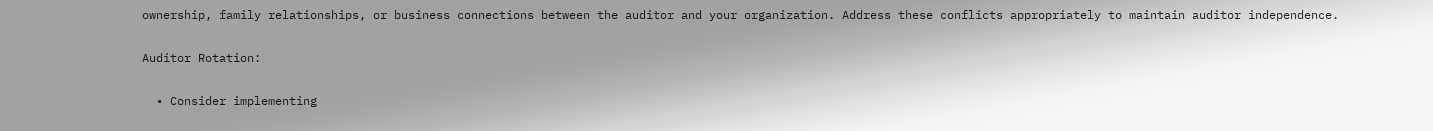ownership, family relationships, or business connections between the auditor and your organization. Address these conflicts appropriately to maintain auditor independence.

Auditor Rotation:

  • Consider implementing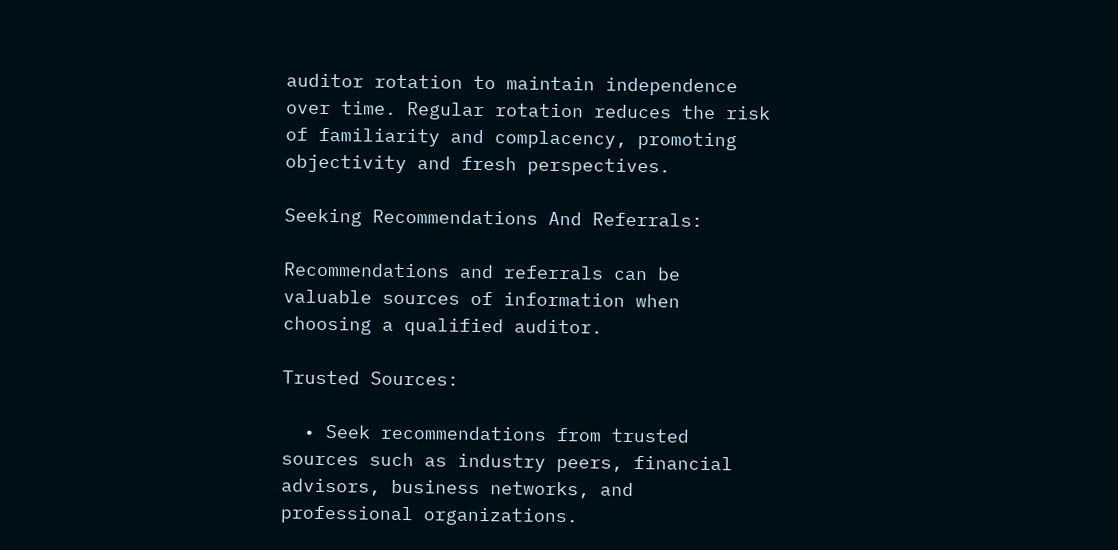auditor rotation to maintain independence over time. Regular rotation reduces the risk of familiarity and complacency, promoting objectivity and fresh perspectives.

Seeking Recommendations And Referrals:

Recommendations and referrals can be valuable sources of information when choosing a qualified auditor.

Trusted Sources:

  • Seek recommendations from trusted sources such as industry peers, financial advisors, business networks, and professional organizations.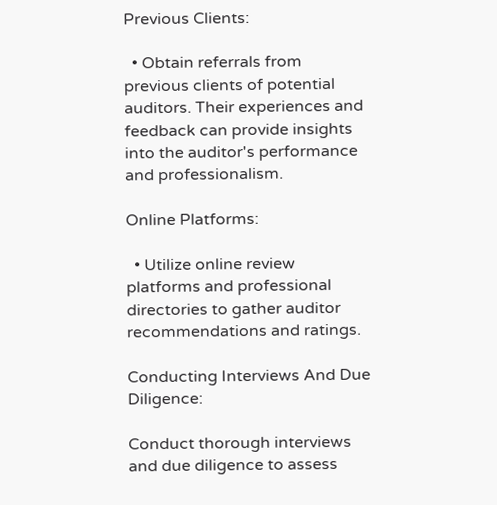Previous Clients:

  • Obtain referrals from previous clients of potential auditors. Their experiences and feedback can provide insights into the auditor's performance and professionalism.

Online Platforms:

  • Utilize online review platforms and professional directories to gather auditor recommendations and ratings.

Conducting Interviews And Due Diligence:

Conduct thorough interviews and due diligence to assess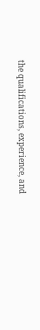the qualifications, experience, and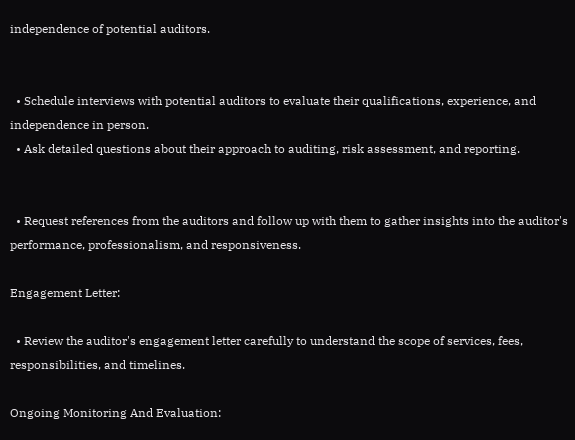independence of potential auditors.


  • Schedule interviews with potential auditors to evaluate their qualifications, experience, and independence in person.
  • Ask detailed questions about their approach to auditing, risk assessment, and reporting.


  • Request references from the auditors and follow up with them to gather insights into the auditor's performance, professionalism, and responsiveness.

Engagement Letter:

  • Review the auditor's engagement letter carefully to understand the scope of services, fees, responsibilities, and timelines.

Ongoing Monitoring And Evaluation: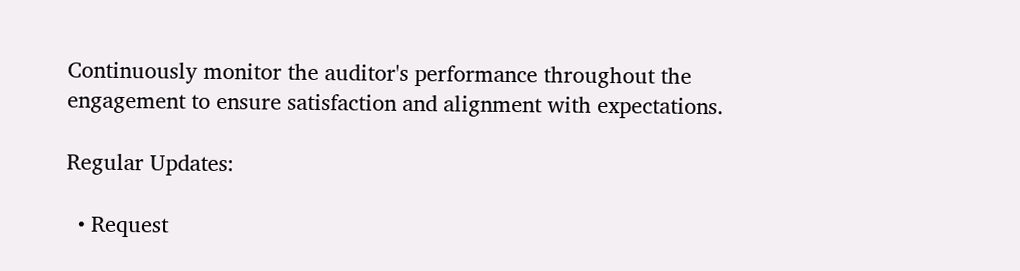Continuously monitor the auditor's performance throughout the engagement to ensure satisfaction and alignment with expectations.

Regular Updates:

  • Request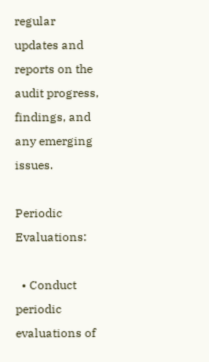regular updates and reports on the audit progress, findings, and any emerging issues.

Periodic Evaluations:

  • Conduct periodic evaluations of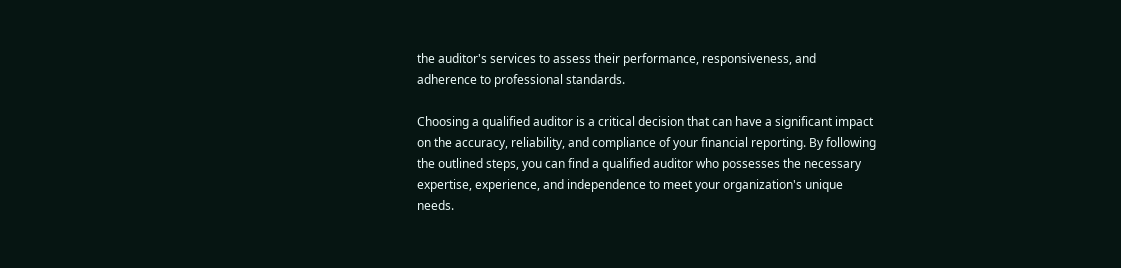the auditor's services to assess their performance, responsiveness, and adherence to professional standards.

Choosing a qualified auditor is a critical decision that can have a significant impact on the accuracy, reliability, and compliance of your financial reporting. By following the outlined steps, you can find a qualified auditor who possesses the necessary expertise, experience, and independence to meet your organization's unique needs.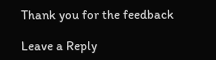Thank you for the feedback

Leave a Reply